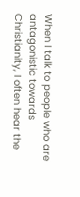When I talk to people who are antagonistic towards Christianity, I often hear the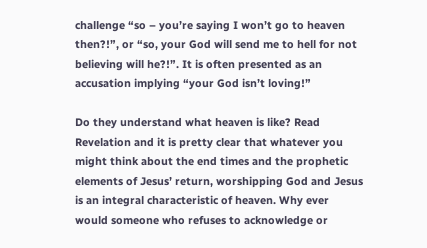challenge “so – you’re saying I won’t go to heaven then?!”, or “so, your God will send me to hell for not believing will he?!”. It is often presented as an accusation implying “your God isn’t loving!”

Do they understand what heaven is like? Read Revelation and it is pretty clear that whatever you might think about the end times and the prophetic elements of Jesus’ return, worshipping God and Jesus is an integral characteristic of heaven. Why ever would someone who refuses to acknowledge or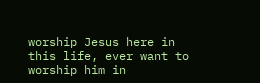worship Jesus here in this life, ever want to worship him in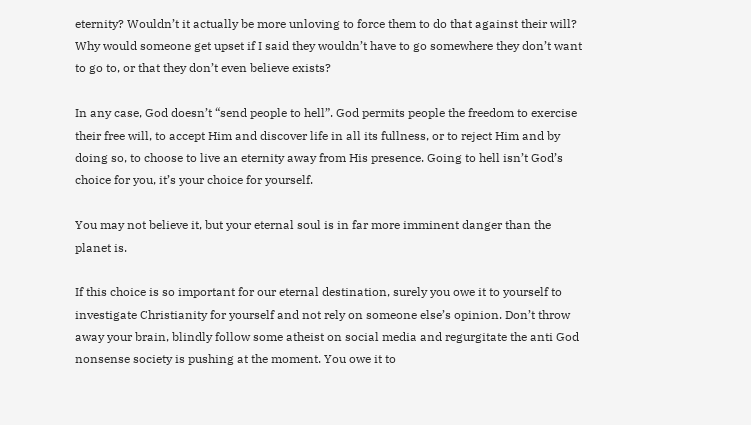eternity? Wouldn’t it actually be more unloving to force them to do that against their will? Why would someone get upset if I said they wouldn’t have to go somewhere they don’t want to go to, or that they don’t even believe exists?

In any case, God doesn’t “send people to hell”. God permits people the freedom to exercise their free will, to accept Him and discover life in all its fullness, or to reject Him and by doing so, to choose to live an eternity away from His presence. Going to hell isn’t God’s choice for you, it’s your choice for yourself.

You may not believe it, but your eternal soul is in far more imminent danger than the planet is.

If this choice is so important for our eternal destination, surely you owe it to yourself to investigate Christianity for yourself and not rely on someone else’s opinion. Don’t throw away your brain, blindly follow some atheist on social media and regurgitate the anti God nonsense society is pushing at the moment. You owe it to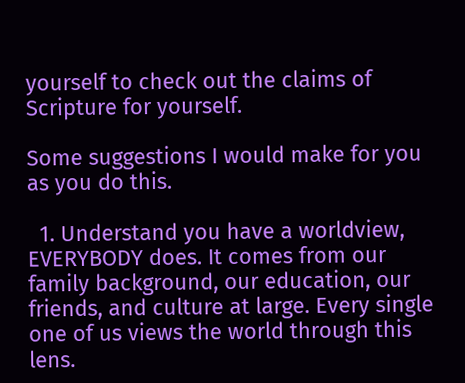yourself to check out the claims of Scripture for yourself.

Some suggestions I would make for you as you do this.

  1. Understand you have a worldview, EVERYBODY does. It comes from our family background, our education, our friends, and culture at large. Every single one of us views the world through this lens.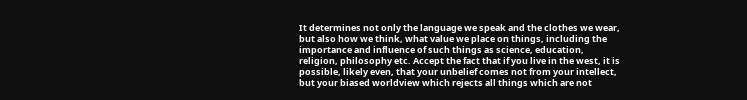It determines not only the language we speak and the clothes we wear, but also how we think, what value we place on things, including the importance and influence of such things as science, education, religion, philosophy etc. Accept the fact that if you live in the west, it is possible, likely even, that your unbelief comes not from your intellect, but your biased worldview which rejects all things which are not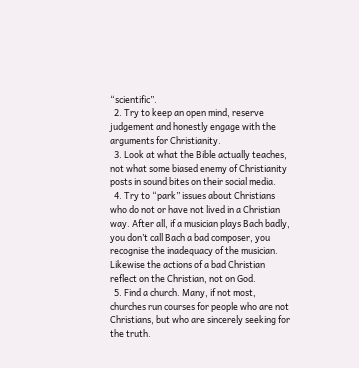“scientific”.
  2. Try to keep an open mind, reserve judgement and honestly engage with the arguments for Christianity.
  3. Look at what the Bible actually teaches, not what some biased enemy of Christianity posts in sound bites on their social media.
  4. Try to “park” issues about Christians who do not or have not lived in a Christian way. After all, if a musician plays Bach badly, you don’t call Bach a bad composer, you recognise the inadequacy of the musician. Likewise the actions of a bad Christian reflect on the Christian, not on God.
  5. Find a church. Many, if not most, churches run courses for people who are not Christians, but who are sincerely seeking for the truth.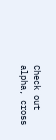Check out alpha, cross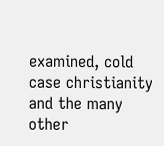examined, cold case christianity and the many other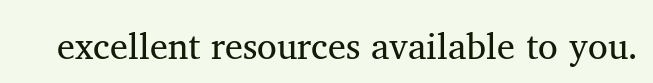excellent resources available to you.